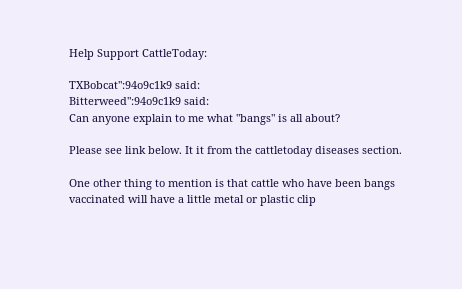Help Support CattleToday:

TXBobcat":94o9c1k9 said:
Bitterweed":94o9c1k9 said:
Can anyone explain to me what "bangs" is all about?

Please see link below. It it from the cattletoday diseases section.

One other thing to mention is that cattle who have been bangs vaccinated will have a little metal or plastic clip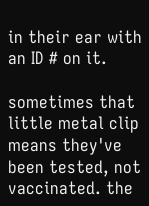in their ear with an ID # on it.

sometimes that little metal clip means they've been tested, not vaccinated. the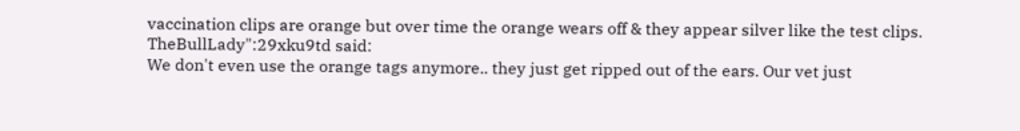vaccination clips are orange but over time the orange wears off & they appear silver like the test clips.
TheBullLady":29xku9td said:
We don't even use the orange tags anymore.. they just get ripped out of the ears. Our vet just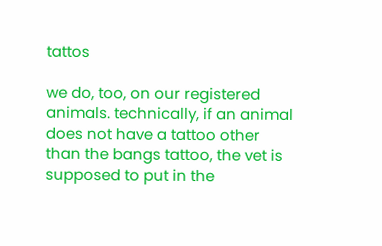tattos

we do, too, on our registered animals. technically, if an animal does not have a tattoo other than the bangs tattoo, the vet is supposed to put in the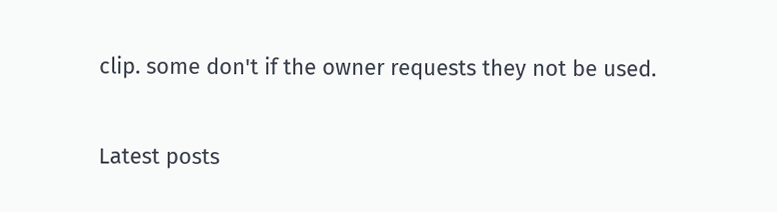clip. some don't if the owner requests they not be used.

Latest posts